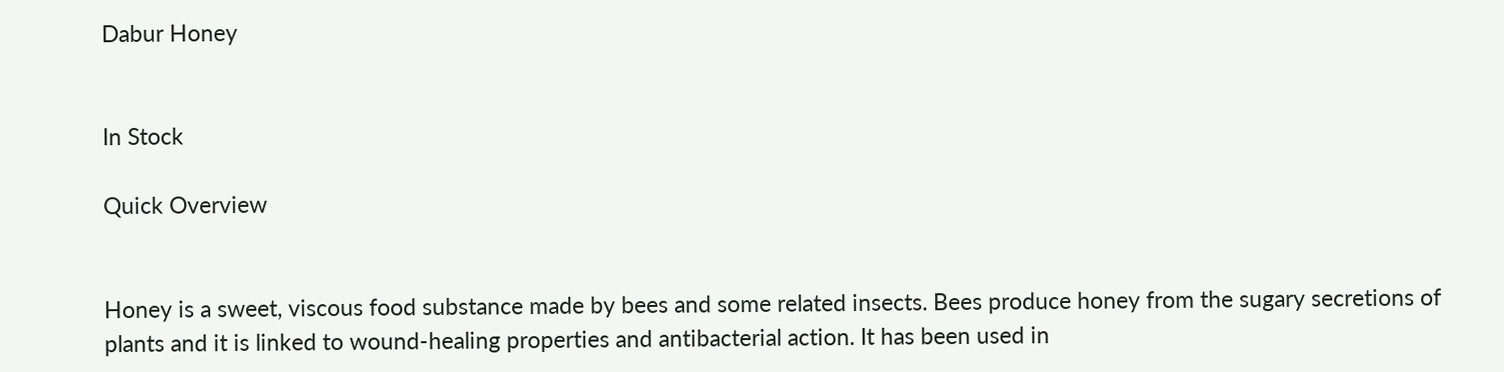Dabur Honey


In Stock

Quick Overview


Honey is a sweet, viscous food substance made by bees and some related insects. Bees produce honey from the sugary secretions of plants and it is linked to wound-healing properties and antibacterial action. It has been used in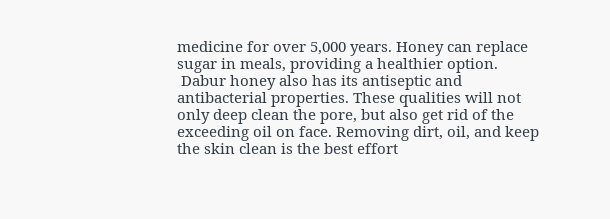medicine for over 5,000 years. Honey can replace sugar in meals, providing a healthier option.
 Dabur honey also has its antiseptic and antibacterial properties. These qualities will not only deep clean the pore, but also get rid of the exceeding oil on face. Removing dirt, oil, and keep the skin clean is the best effort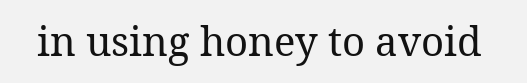in using honey to avoid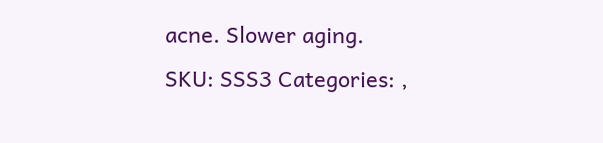acne. Slower aging.
SKU: SSS3 Categories: ,